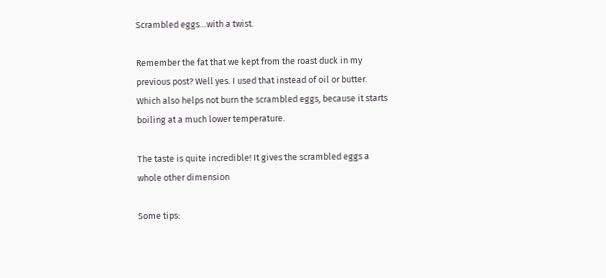Scrambled eggs…with a twist.

Remember the fat that we kept from the roast duck in my previous post? Well yes. I used that instead of oil or butter. Which also helps not burn the scrambled eggs, because it starts boiling at a much lower temperature.

The taste is quite incredible! It gives the scrambled eggs a whole other dimension

Some tips: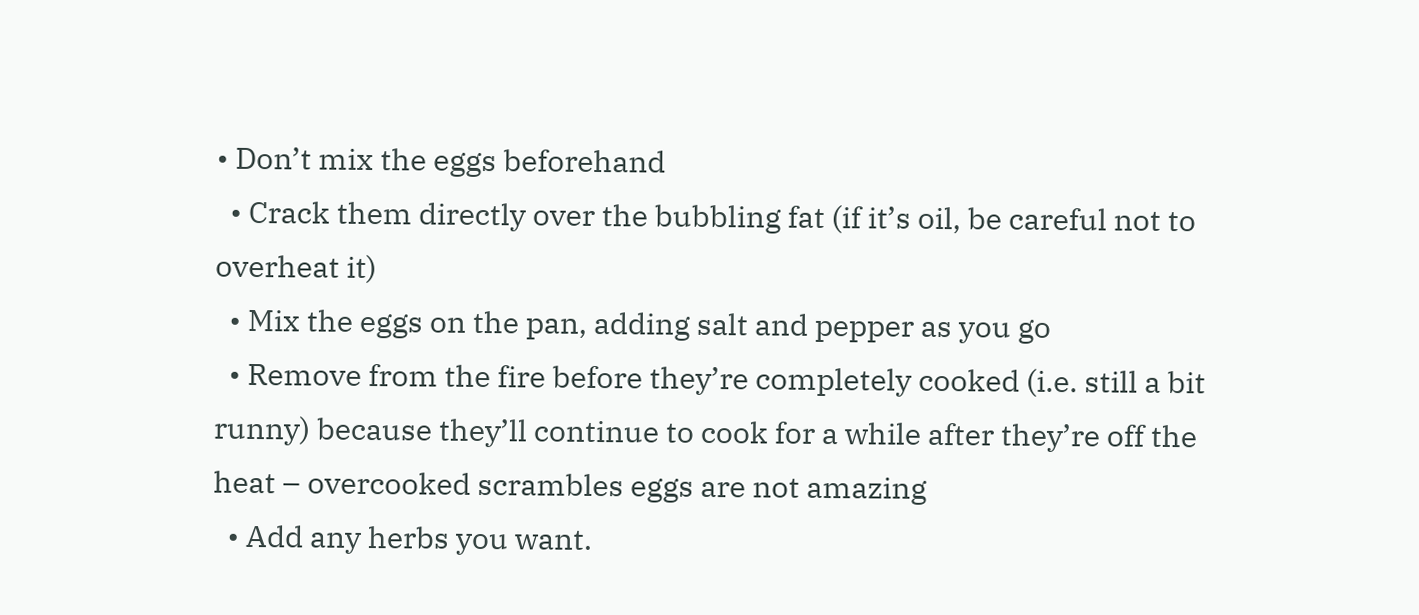• Don’t mix the eggs beforehand
  • Crack them directly over the bubbling fat (if it’s oil, be careful not to overheat it)
  • Mix the eggs on the pan, adding salt and pepper as you go
  • Remove from the fire before they’re completely cooked (i.e. still a bit runny) because they’ll continue to cook for a while after they’re off the heat – overcooked scrambles eggs are not amazing
  • Add any herbs you want.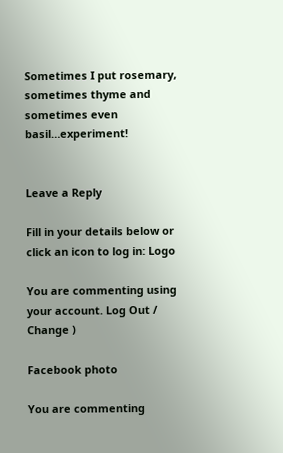Sometimes I put rosemary, sometimes thyme and sometimes even basil…experiment!


Leave a Reply

Fill in your details below or click an icon to log in: Logo

You are commenting using your account. Log Out /  Change )

Facebook photo

You are commenting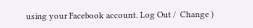using your Facebook account. Log Out /  Change )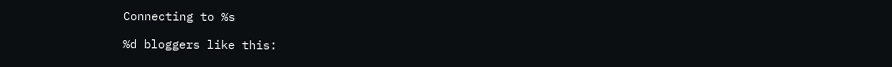Connecting to %s

%d bloggers like this: